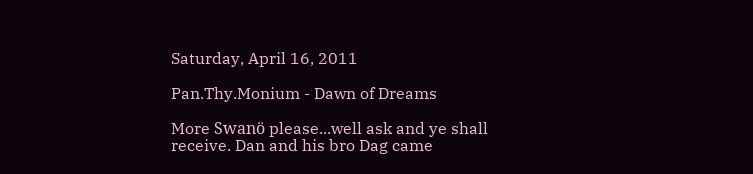Saturday, April 16, 2011

Pan.Thy.Monium - Dawn of Dreams

More Swanö please...well ask and ye shall receive. Dan and his bro Dag came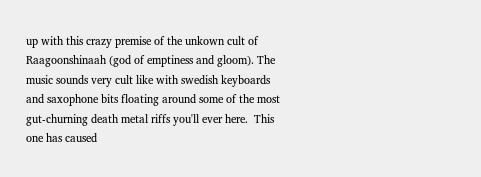up with this crazy premise of the unkown cult of Raagoonshinaah (god of emptiness and gloom). The music sounds very cult like with swedish keyboards and saxophone bits floating around some of the most gut-churning death metal riffs you'll ever here.  This one has caused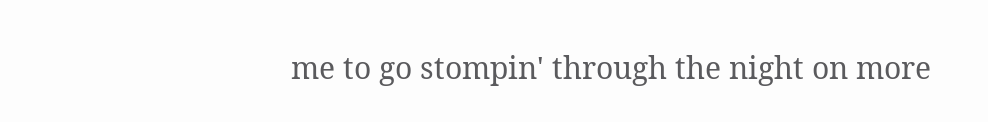me to go stompin' through the night on more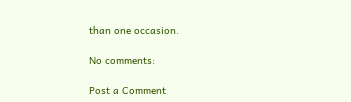than one occasion.

No comments:

Post a Comment